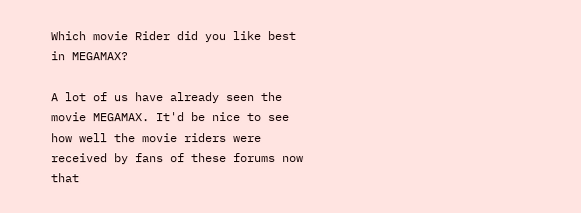Which movie Rider did you like best in MEGAMAX?

A lot of us have already seen the movie MEGAMAX. It'd be nice to see how well the movie riders were received by fans of these forums now that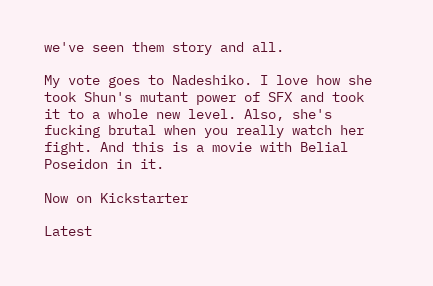we've seen them story and all.

My vote goes to Nadeshiko. I love how she took Shun's mutant power of SFX and took it to a whole new level. Also, she's fucking brutal when you really watch her fight. And this is a movie with Belial Poseidon in it.

Now on Kickstarter

Latest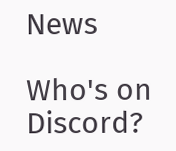News

Who's on Discord?